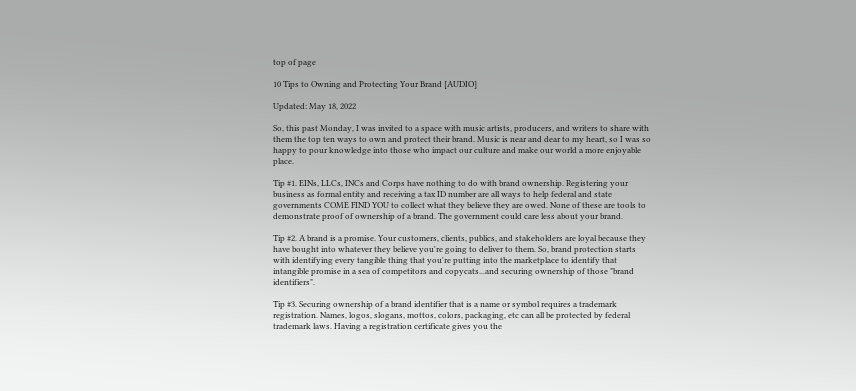top of page

10 Tips to Owning and Protecting Your Brand [AUDIO]

Updated: May 18, 2022

So, this past Monday, I was invited to a space with music artists, producers, and writers to share with them the top ten ways to own and protect their brand. Music is near and dear to my heart, so I was so happy to pour knowledge into those who impact our culture and make our world a more enjoyable place.

Tip #1. EINs, LLCs, INCs and Corps have nothing to do with brand ownership. Registering your business as formal entity and receiving a tax ID number are all ways to help federal and state governments COME FIND YOU to collect what they believe they are owed. None of these are tools to demonstrate proof of ownership of a brand. The government could care less about your brand.

Tip #2. A brand is a promise. Your customers, clients, publics, and stakeholders are loyal because they have bought into whatever they believe you're going to deliver to them. So, brand protection starts with identifying every tangible thing that you're putting into the marketplace to identify that intangible promise in a sea of competitors and copycats...and securing ownership of those "brand identifiers".

Tip #3. Securing ownership of a brand identifier that is a name or symbol requires a trademark registration. Names, logos, slogans, mottos, colors, packaging, etc can all be protected by federal trademark laws. Having a registration certificate gives you the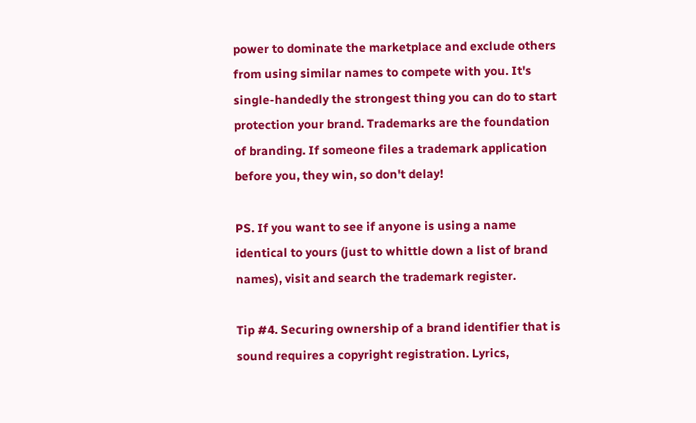power to dominate the marketplace and exclude others from using similar names to compete with you. It's single-handedly the strongest thing you can do to start protection your brand. Trademarks are the foundation of branding. If someone files a trademark application before you, they win, so don't delay!

PS. If you want to see if anyone is using a name identical to yours (just to whittle down a list of brand names), visit and search the trademark register.

Tip #4. Securing ownership of a brand identifier that is sound requires a copyright registration. Lyrics,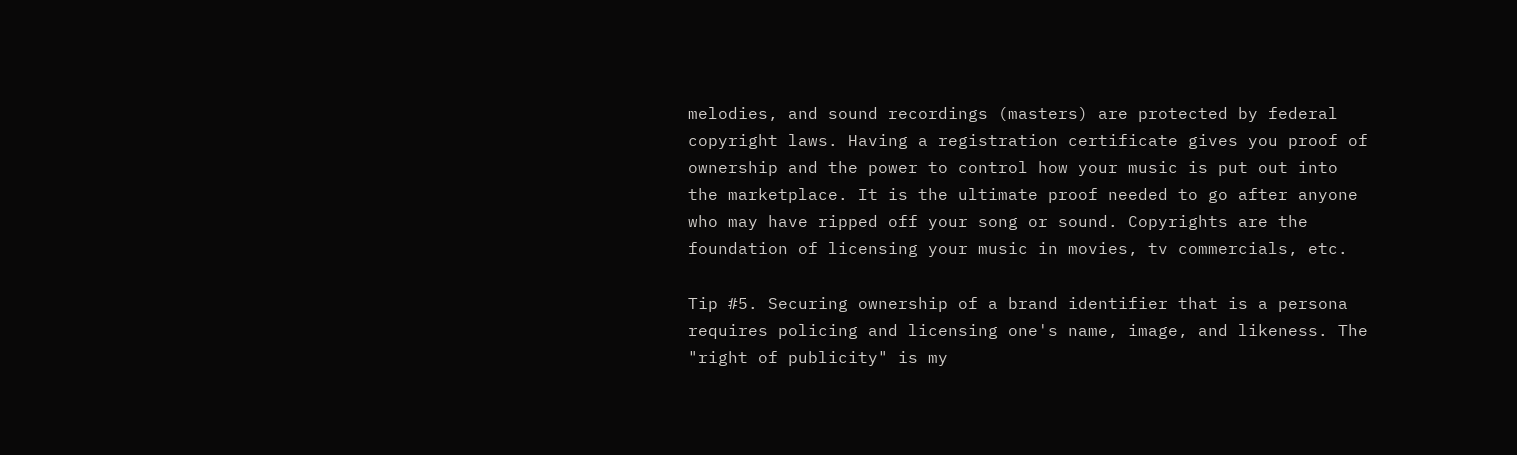melodies, and sound recordings (masters) are protected by federal copyright laws. Having a registration certificate gives you proof of ownership and the power to control how your music is put out into the marketplace. It is the ultimate proof needed to go after anyone who may have ripped off your song or sound. Copyrights are the foundation of licensing your music in movies, tv commercials, etc.

Tip #5. Securing ownership of a brand identifier that is a persona requires policing and licensing one's name, image, and likeness. The "right of publicity" is my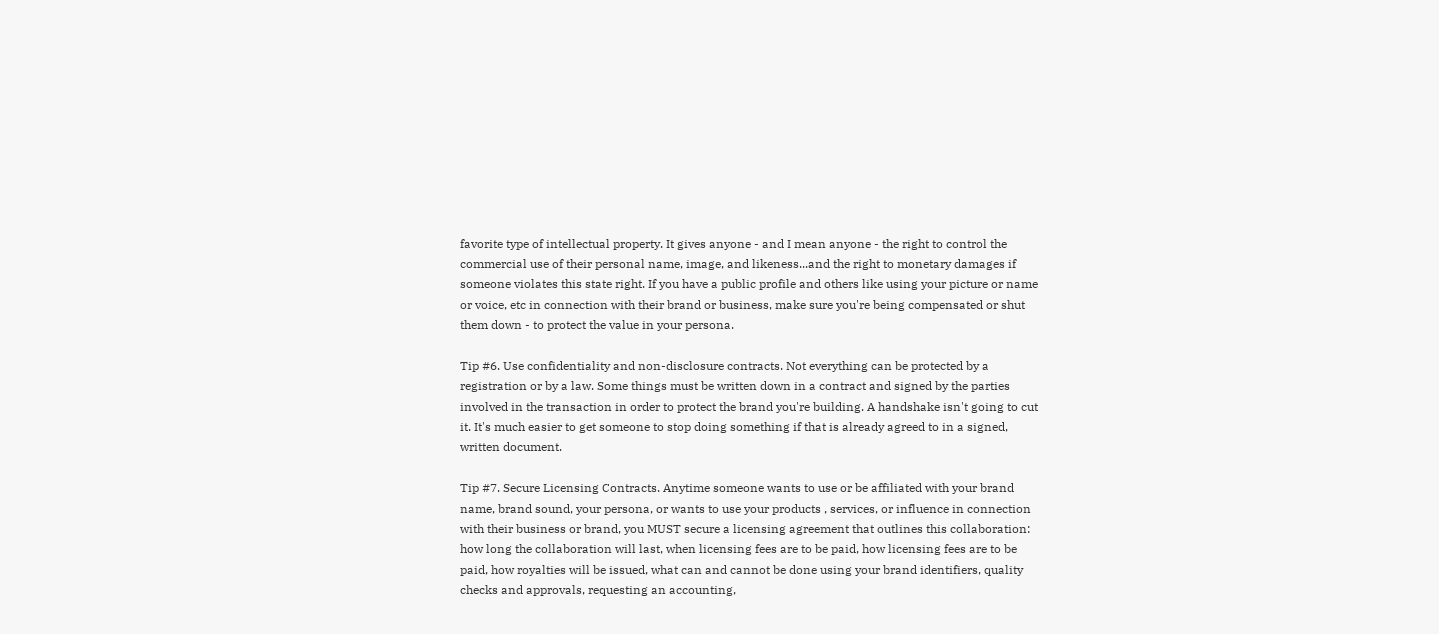favorite type of intellectual property. It gives anyone - and I mean anyone - the right to control the commercial use of their personal name, image, and likeness...and the right to monetary damages if someone violates this state right. If you have a public profile and others like using your picture or name or voice, etc in connection with their brand or business, make sure you're being compensated or shut them down - to protect the value in your persona.

Tip #6. Use confidentiality and non-disclosure contracts. Not everything can be protected by a registration or by a law. Some things must be written down in a contract and signed by the parties involved in the transaction in order to protect the brand you're building. A handshake isn't going to cut it. It's much easier to get someone to stop doing something if that is already agreed to in a signed, written document.

Tip #7. Secure Licensing Contracts. Anytime someone wants to use or be affiliated with your brand name, brand sound, your persona, or wants to use your products , services, or influence in connection with their business or brand, you MUST secure a licensing agreement that outlines this collaboration: how long the collaboration will last, when licensing fees are to be paid, how licensing fees are to be paid, how royalties will be issued, what can and cannot be done using your brand identifiers, quality checks and approvals, requesting an accounting,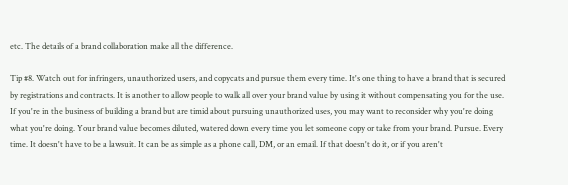etc. The details of a brand collaboration make all the difference.

Tip #8. Watch out for infringers, unauthorized users, and copycats and pursue them every time. It's one thing to have a brand that is secured by registrations and contracts. It is another to allow people to walk all over your brand value by using it without compensating you for the use. If you're in the business of building a brand but are timid about pursuing unauthorized uses, you may want to reconsider why you're doing what you're doing. Your brand value becomes diluted, watered down every time you let someone copy or take from your brand. Pursue. Every time. It doesn't have to be a lawsuit. It can be as simple as a phone call, DM, or an email. If that doesn't do it, or if you aren't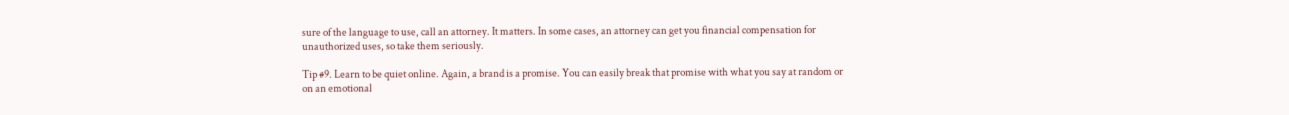sure of the language to use, call an attorney. It matters. In some cases, an attorney can get you financial compensation for unauthorized uses, so take them seriously.

Tip #9. Learn to be quiet online. Again, a brand is a promise. You can easily break that promise with what you say at random or on an emotional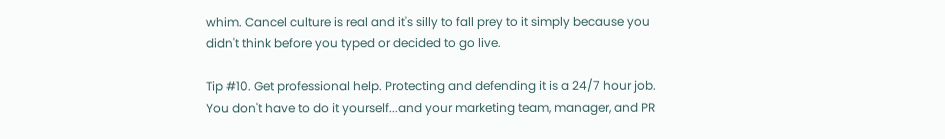whim. Cancel culture is real and it's silly to fall prey to it simply because you didn't think before you typed or decided to go live.

Tip #10. Get professional help. Protecting and defending it is a 24/7 hour job. You don't have to do it yourself...and your marketing team, manager, and PR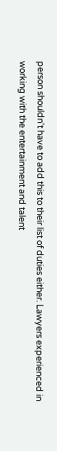person shouldn't have to add this to their list of duties either. Lawyers experienced in working with the entertainment and talent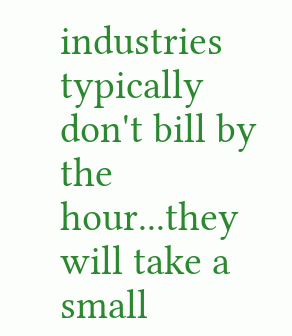industries typically don't bill by the hour...they will take a small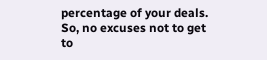percentage of your deals. So, no excuses not to get to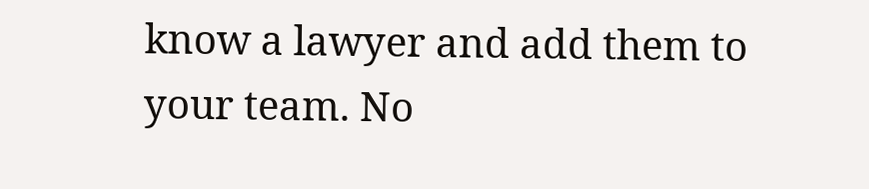know a lawyer and add them to your team. No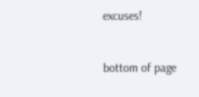excuses!


bottom of page